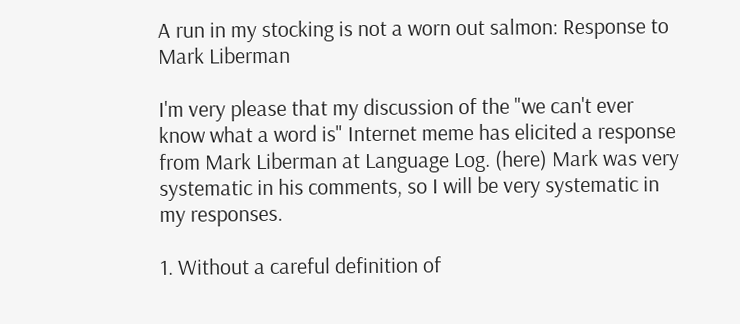A run in my stocking is not a worn out salmon: Response to Mark Liberman

I'm very please that my discussion of the "we can't ever know what a word is" Internet meme has elicited a response from Mark Liberman at Language Log. (here) Mark was very systematic in his comments, so I will be very systematic in my responses.

1. Without a careful definition of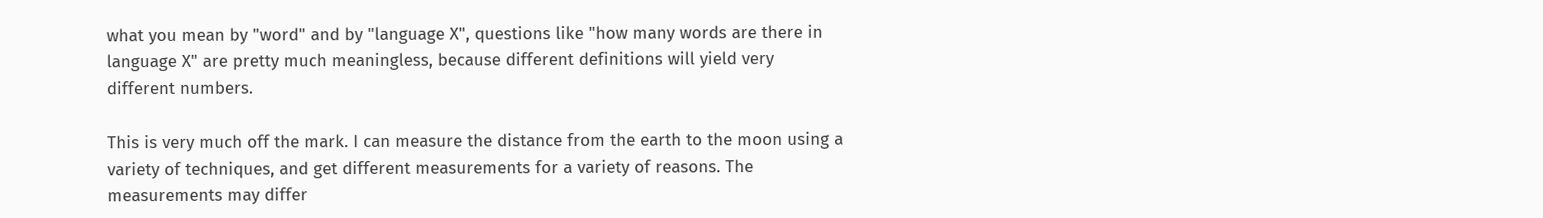what you mean by "word" and by "language X", questions like "how many words are there in language X" are pretty much meaningless, because different definitions will yield very different numbers.

This is very much off the mark. I can measure the distance from the earth to the moon using a variety of techniques, and get different measurements for a variety of reasons. The measurements may differ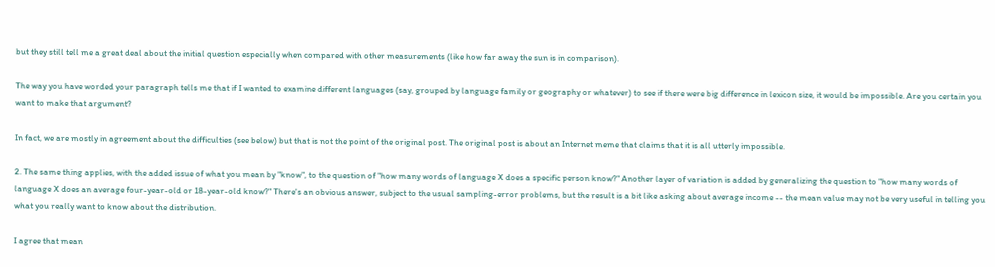but they still tell me a great deal about the initial question especially when compared with other measurements (like how far away the sun is in comparison).

The way you have worded your paragraph tells me that if I wanted to examine different languages (say, grouped by language family or geography or whatever) to see if there were big difference in lexicon size, it would be impossible. Are you certain you want to make that argument?

In fact, we are mostly in agreement about the difficulties (see below) but that is not the point of the original post. The original post is about an Internet meme that claims that it is all utterly impossible.

2. The same thing applies, with the added issue of what you mean by "know", to the question of "how many words of language X does a specific person know?" Another layer of variation is added by generalizing the question to "how many words of language X does an average four-year-old or 18-year-old know?" There's an obvious answer, subject to the usual sampling-error problems, but the result is a bit like asking about average income -- the mean value may not be very useful in telling you what you really want to know about the distribution.

I agree that mean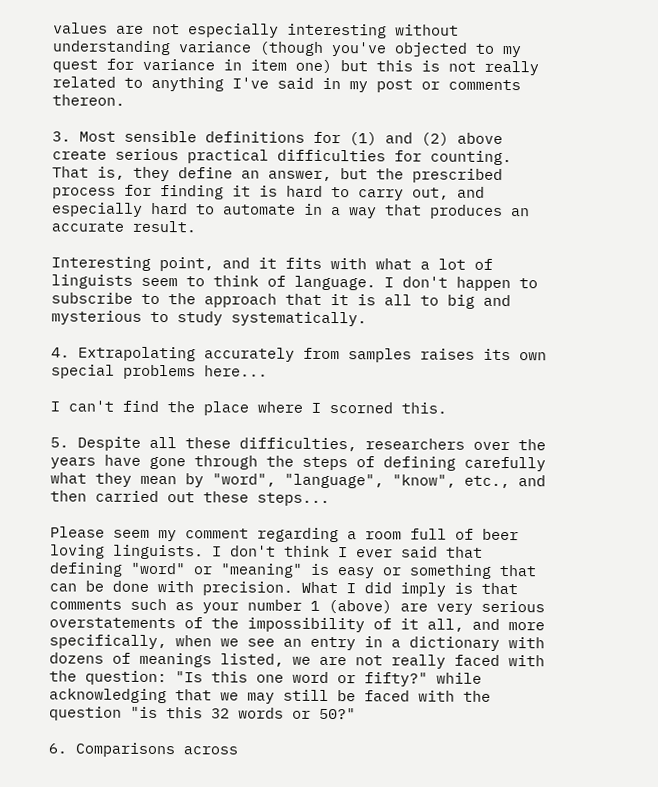values are not especially interesting without understanding variance (though you've objected to my quest for variance in item one) but this is not really related to anything I've said in my post or comments thereon.

3. Most sensible definitions for (1) and (2) above create serious practical difficulties for counting. That is, they define an answer, but the prescribed process for finding it is hard to carry out, and especially hard to automate in a way that produces an accurate result.

Interesting point, and it fits with what a lot of linguists seem to think of language. I don't happen to subscribe to the approach that it is all to big and mysterious to study systematically.

4. Extrapolating accurately from samples raises its own special problems here...

I can't find the place where I scorned this.

5. Despite all these difficulties, researchers over the years have gone through the steps of defining carefully what they mean by "word", "language", "know", etc., and then carried out these steps...

Please seem my comment regarding a room full of beer loving linguists. I don't think I ever said that defining "word" or "meaning" is easy or something that can be done with precision. What I did imply is that comments such as your number 1 (above) are very serious overstatements of the impossibility of it all, and more specifically, when we see an entry in a dictionary with dozens of meanings listed, we are not really faced with the question: "Is this one word or fifty?" while acknowledging that we may still be faced with the question "is this 32 words or 50?"

6. Comparisons across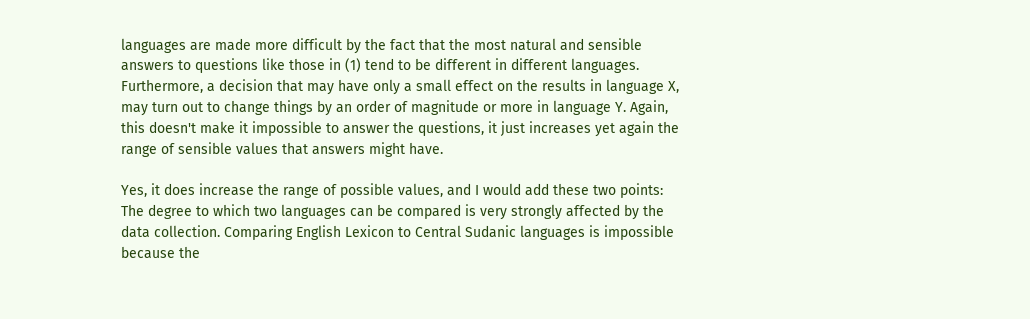languages are made more difficult by the fact that the most natural and sensible answers to questions like those in (1) tend to be different in different languages. Furthermore, a decision that may have only a small effect on the results in language X, may turn out to change things by an order of magnitude or more in language Y. Again, this doesn't make it impossible to answer the questions, it just increases yet again the range of sensible values that answers might have.

Yes, it does increase the range of possible values, and I would add these two points: The degree to which two languages can be compared is very strongly affected by the data collection. Comparing English Lexicon to Central Sudanic languages is impossible because the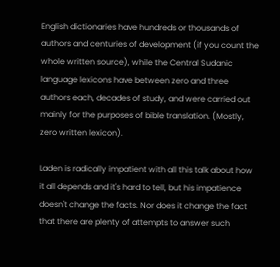English dictionaries have hundreds or thousands of authors and centuries of development (if you count the whole written source), while the Central Sudanic language lexicons have between zero and three authors each, decades of study, and were carried out mainly for the purposes of bible translation. (Mostly, zero written lexicon).

Laden is radically impatient with all this talk about how it all depends and it's hard to tell, but his impatience doesn't change the facts. Nor does it change the fact that there are plenty of attempts to answer such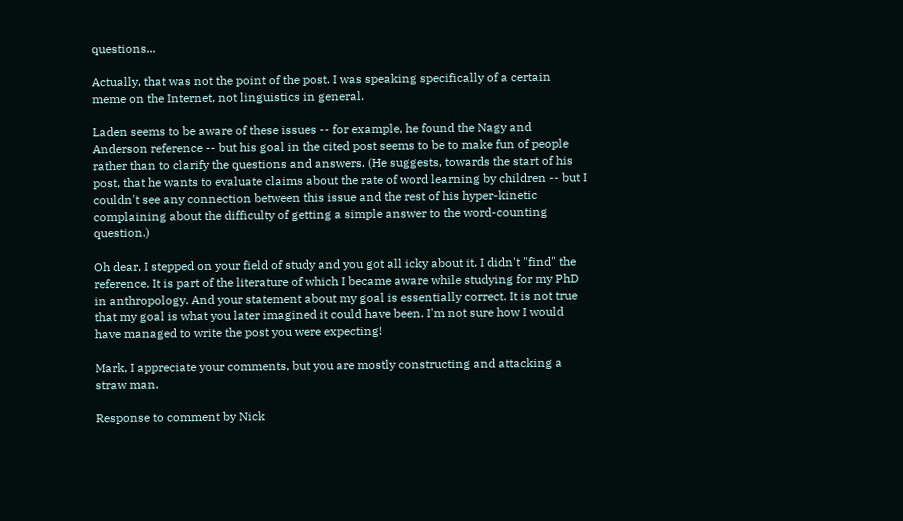questions...

Actually, that was not the point of the post. I was speaking specifically of a certain meme on the Internet, not linguistics in general.

Laden seems to be aware of these issues -- for example, he found the Nagy and Anderson reference -- but his goal in the cited post seems to be to make fun of people rather than to clarify the questions and answers. (He suggests, towards the start of his post, that he wants to evaluate claims about the rate of word learning by children -- but I couldn't see any connection between this issue and the rest of his hyper-kinetic complaining about the difficulty of getting a simple answer to the word-counting question.)

Oh dear, I stepped on your field of study and you got all icky about it. I didn't "find" the reference. It is part of the literature of which I became aware while studying for my PhD in anthropology. And your statement about my goal is essentially correct. It is not true that my goal is what you later imagined it could have been. I'm not sure how I would have managed to write the post you were expecting!

Mark, I appreciate your comments, but you are mostly constructing and attacking a straw man.

Response to comment by Nick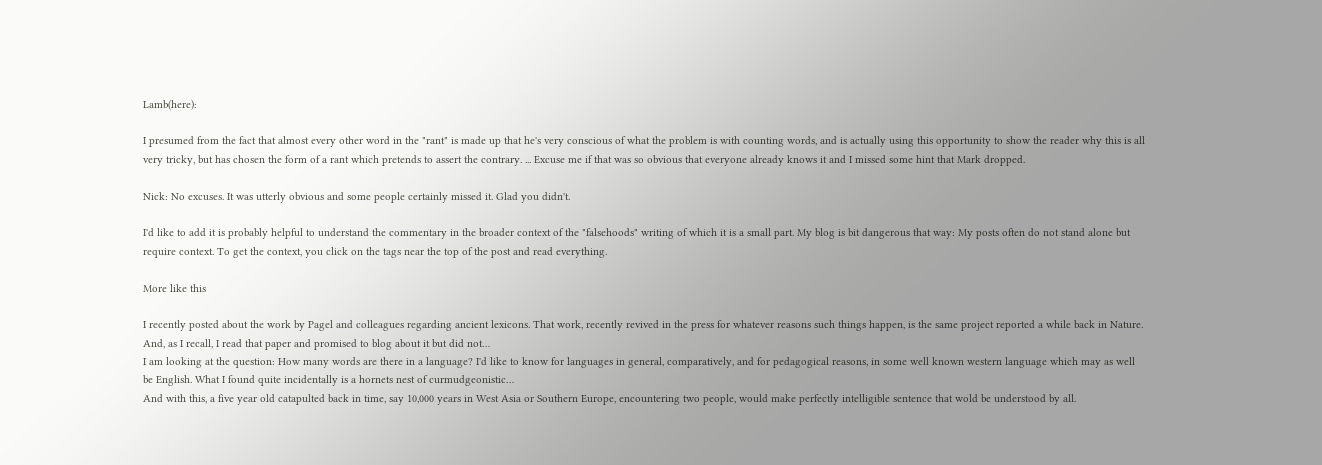Lamb(here):

I presumed from the fact that almost every other word in the "rant" is made up that he's very conscious of what the problem is with counting words, and is actually using this opportunity to show the reader why this is all very tricky, but has chosen the form of a rant which pretends to assert the contrary. ... Excuse me if that was so obvious that everyone already knows it and I missed some hint that Mark dropped.

Nick: No excuses. It was utterly obvious and some people certainly missed it. Glad you didn't.

I'd like to add it is probably helpful to understand the commentary in the broader context of the "falsehoods" writing of which it is a small part. My blog is bit dangerous that way: My posts often do not stand alone but require context. To get the context, you click on the tags near the top of the post and read everything.

More like this

I recently posted about the work by Pagel and colleagues regarding ancient lexicons. That work, recently revived in the press for whatever reasons such things happen, is the same project reported a while back in Nature. And, as I recall, I read that paper and promised to blog about it but did not…
I am looking at the question: How many words are there in a language? I'd like to know for languages in general, comparatively, and for pedagogical reasons, in some well known western language which may as well be English. What I found quite incidentally is a hornets nest of curmudgeonistic…
And with this, a five year old catapulted back in time, say 10,000 years in West Asia or Southern Europe, encountering two people, would make perfectly intelligible sentence that wold be understood by all.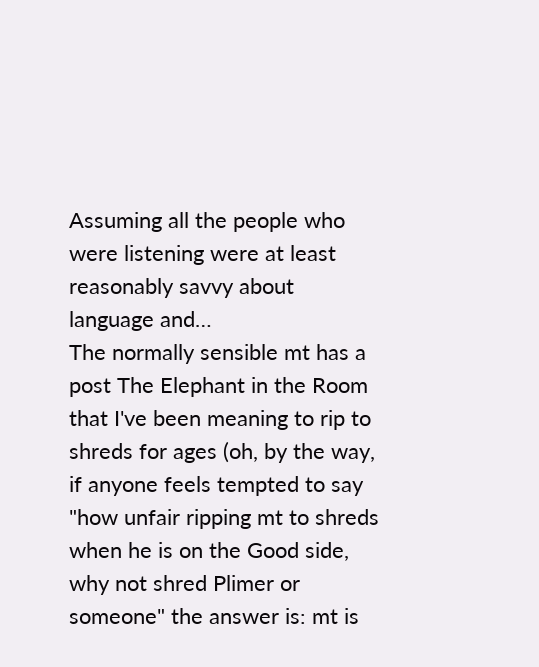Assuming all the people who were listening were at least reasonably savvy about language and…
The normally sensible mt has a post The Elephant in the Room that I've been meaning to rip to shreds for ages (oh, by the way, if anyone feels tempted to say "how unfair ripping mt to shreds when he is on the Good side, why not shred Plimer or someone" the answer is: mt is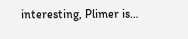interesting, Plimer is…